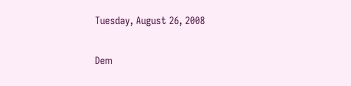Tuesday, August 26, 2008

Dem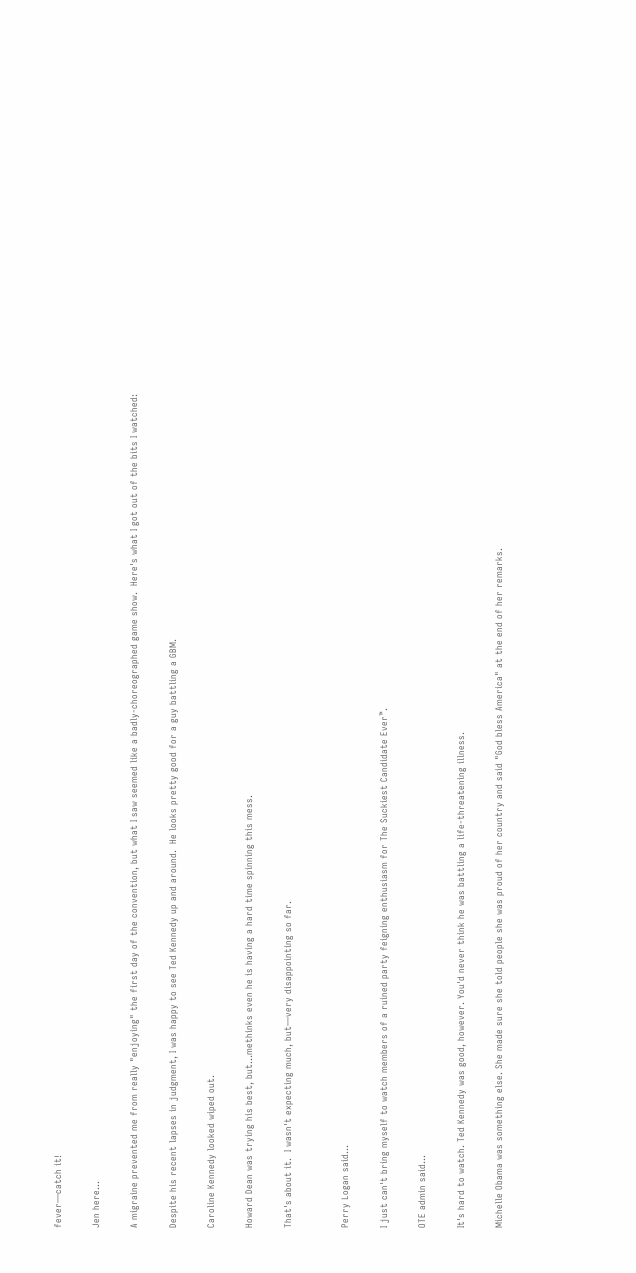fever—catch it!

Jen here...

A migraine prevented me from really "enjoying" the first day of the convention, but what I saw seemed like a badly-choreographed game show.  Here's what I got out of the bits I watched:

Despite his recent lapses in judgment, I was happy to see Ted Kennedy up and around.  He looks pretty good for a guy battling a GBM.

Caroline Kennedy looked wiped out.

Howard Dean was trying his best, but...methinks even he is having a hard time spinning this mess.

That's about it.  I wasn't expecting much, but—very disappointing so far.


Perry Logan said...

I just can't bring myself to watch members of a ruined party feigning enthusiasm for The Suckiest Candidate Ever™.

OTE admin said...

It's hard to watch. Ted Kennedy was good, however. You'd never think he was battling a life-threatening illness.

Michelle Obama was something else. She made sure she told people she was proud of her country and said "God bless America" at the end of her remarks.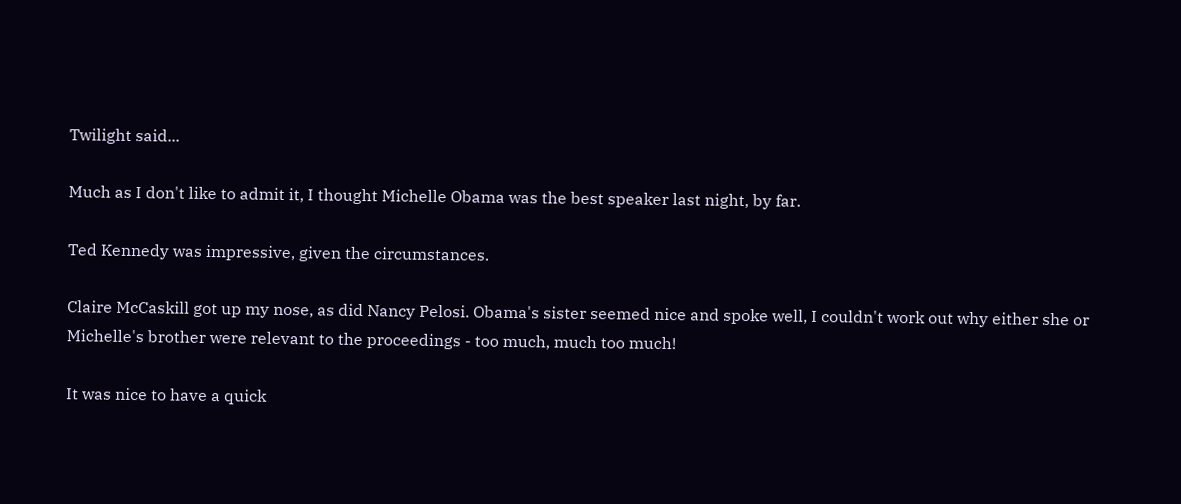Twilight said...

Much as I don't like to admit it, I thought Michelle Obama was the best speaker last night, by far.

Ted Kennedy was impressive, given the circumstances.

Claire McCaskill got up my nose, as did Nancy Pelosi. Obama's sister seemed nice and spoke well, I couldn't work out why either she or Michelle's brother were relevant to the proceedings - too much, much too much!

It was nice to have a quick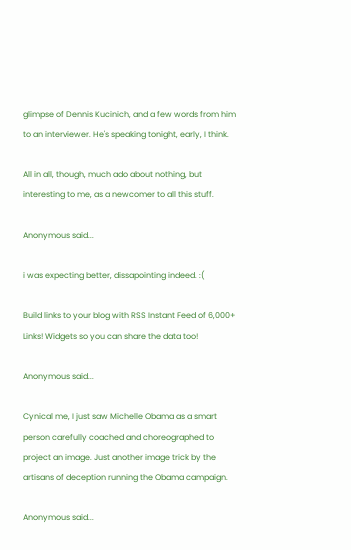glimpse of Dennis Kucinich, and a few words from him to an interviewer. He's speaking tonight, early, I think.

All in all, though, much ado about nothing, but interesting to me, as a newcomer to all this stuff.

Anonymous said...

i was expecting better, dissapointing indeed. :(

Build links to your blog with RSS Instant Feed of 6,000+ Links! Widgets so you can share the data too!

Anonymous said...

Cynical me, I just saw Michelle Obama as a smart person carefully coached and choreographed to project an image. Just another image trick by the artisans of deception running the Obama campaign.

Anonymous said...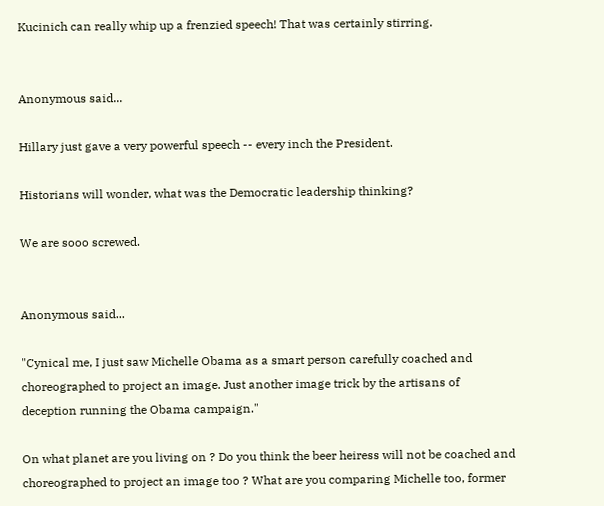Kucinich can really whip up a frenzied speech! That was certainly stirring.


Anonymous said...

Hillary just gave a very powerful speech -- every inch the President.

Historians will wonder, what was the Democratic leadership thinking?

We are sooo screwed.


Anonymous said...

"Cynical me, I just saw Michelle Obama as a smart person carefully coached and choreographed to project an image. Just another image trick by the artisans of deception running the Obama campaign."

On what planet are you living on ? Do you think the beer heiress will not be coached and choreographed to project an image too ? What are you comparing Michelle too, former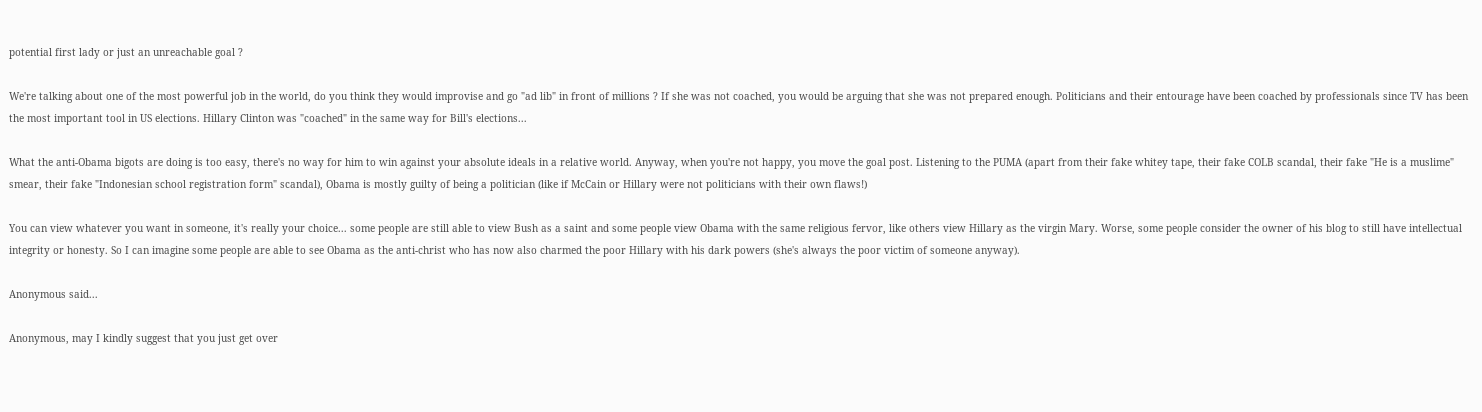potential first lady or just an unreachable goal ?

We're talking about one of the most powerful job in the world, do you think they would improvise and go "ad lib" in front of millions ? If she was not coached, you would be arguing that she was not prepared enough. Politicians and their entourage have been coached by professionals since TV has been the most important tool in US elections. Hillary Clinton was "coached" in the same way for Bill's elections...

What the anti-Obama bigots are doing is too easy, there's no way for him to win against your absolute ideals in a relative world. Anyway, when you're not happy, you move the goal post. Listening to the PUMA (apart from their fake whitey tape, their fake COLB scandal, their fake "He is a muslime" smear, their fake "Indonesian school registration form" scandal), Obama is mostly guilty of being a politician (like if McCain or Hillary were not politicians with their own flaws!)

You can view whatever you want in someone, it's really your choice... some people are still able to view Bush as a saint and some people view Obama with the same religious fervor, like others view Hillary as the virgin Mary. Worse, some people consider the owner of his blog to still have intellectual integrity or honesty. So I can imagine some people are able to see Obama as the anti-christ who has now also charmed the poor Hillary with his dark powers (she's always the poor victim of someone anyway).

Anonymous said...

Anonymous, may I kindly suggest that you just get over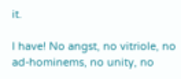it.

I have! No angst, no vitriole, no ad-hominems, no unity, no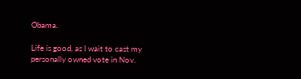Obama.

Life is good, as I wait to cast my personally owned vote in Nov.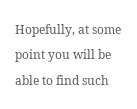Hopefully, at some point you will be able to find such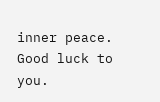inner peace. Good luck to you.